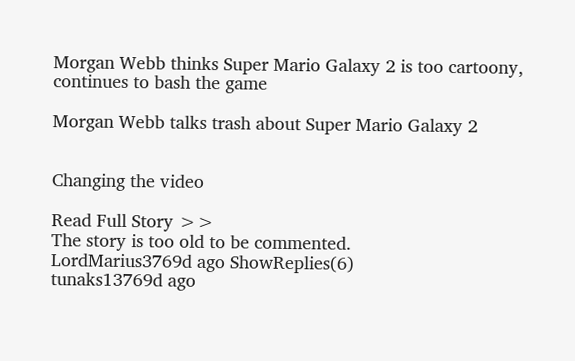Morgan Webb thinks Super Mario Galaxy 2 is too cartoony, continues to bash the game

Morgan Webb talks trash about Super Mario Galaxy 2


Changing the video

Read Full Story >>
The story is too old to be commented.
LordMarius3769d ago ShowReplies(6)
tunaks13769d ago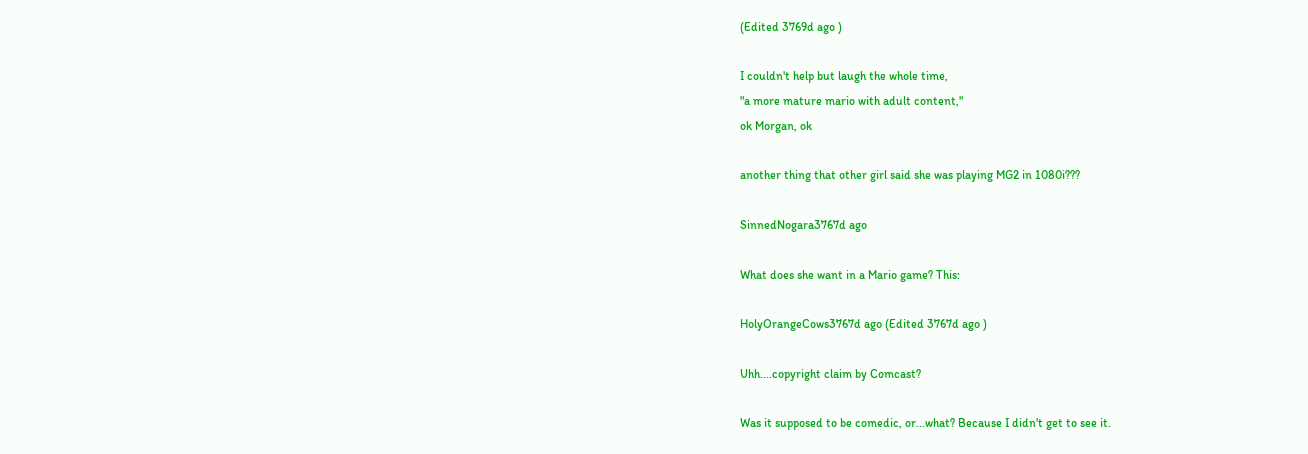(Edited 3769d ago )

I couldn't help but laugh the whole time,
"a more mature mario with adult content,"
ok Morgan, ok

another thing that other girl said she was playing MG2 in 1080i???

SinnedNogara3767d ago

What does she want in a Mario game? This:

HolyOrangeCows3767d ago (Edited 3767d ago )

Uhh....copyright claim by Comcast?

Was it supposed to be comedic, or...what? Because I didn't get to see it.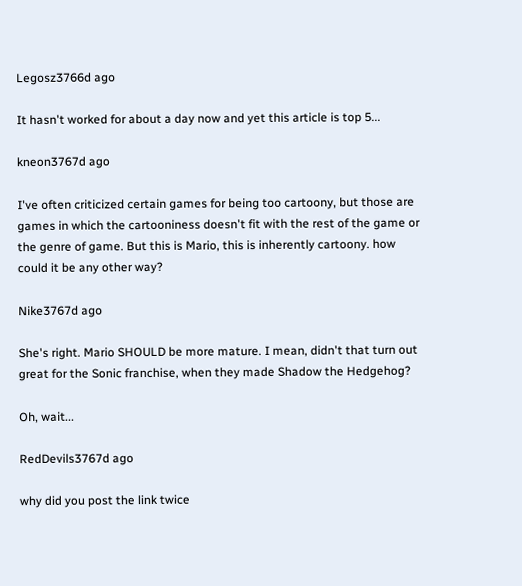Legosz3766d ago

It hasn't worked for about a day now and yet this article is top 5...

kneon3767d ago

I've often criticized certain games for being too cartoony, but those are games in which the cartooniness doesn't fit with the rest of the game or the genre of game. But this is Mario, this is inherently cartoony. how could it be any other way?

Nike3767d ago

She's right. Mario SHOULD be more mature. I mean, didn't that turn out great for the Sonic franchise, when they made Shadow the Hedgehog?

Oh, wait...

RedDevils3767d ago

why did you post the link twice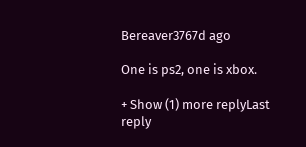Bereaver3767d ago

One is ps2, one is xbox.

+ Show (1) more replyLast reply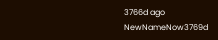3766d ago
NewNameNow3769d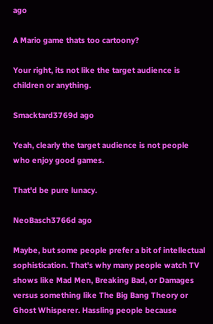ago

A Mario game thats too cartoony?

Your right, its not like the target audience is children or anything.

Smacktard3769d ago

Yeah, clearly the target audience is not people who enjoy good games.

That'd be pure lunacy.

NeoBasch3766d ago

Maybe, but some people prefer a bit of intellectual sophistication. That's why many people watch TV shows like Mad Men, Breaking Bad, or Damages versus something like The Big Bang Theory or Ghost Whisperer. Hassling people because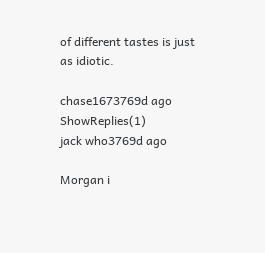of different tastes is just as idiotic.

chase1673769d ago ShowReplies(1)
jack who3769d ago

Morgan i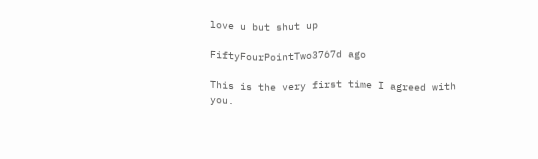love u but shut up

FiftyFourPointTwo3767d ago

This is the very first time I agreed with you.